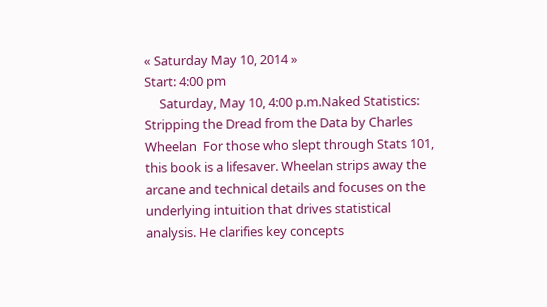« Saturday May 10, 2014 »
Start: 4:00 pm
     Saturday, May 10, 4:00 p.m.Naked Statistics: Stripping the Dread from the Data by Charles Wheelan  For those who slept through Stats 101, this book is a lifesaver. Wheelan strips away the arcane and technical details and focuses on the underlying intuition that drives statistical analysis. He clarifies key concepts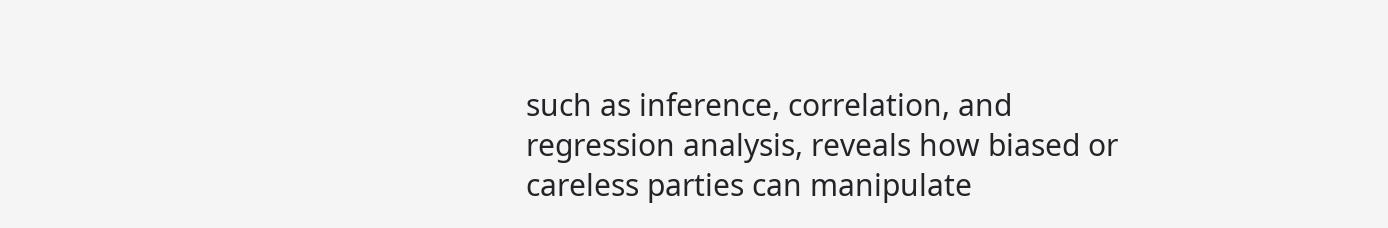such as inference, correlation, and regression analysis, reveals how biased or careless parties can manipulate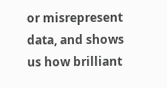or misrepresent data, and shows us how brilliant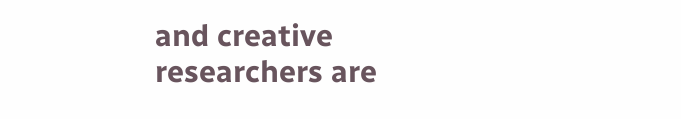and creative researchers are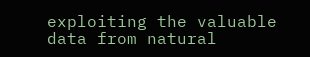exploiting the valuable data from natural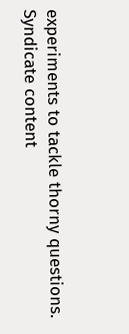experiments to tackle thorny questions.
Syndicate content